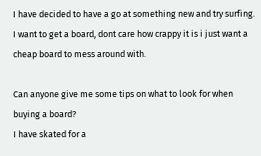I have decided to have a go at something new and try surfing. I want to get a board, dont care how crappy it is i just want a cheap board to mess around with.

Can anyone give me some tips on what to look for when buying a board?
I have skated for a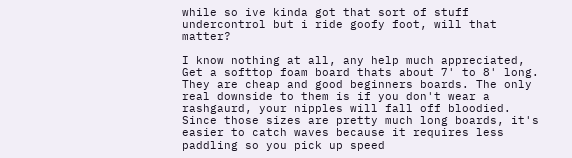while so ive kinda got that sort of stuff undercontrol but i ride goofy foot, will that matter?

I know nothing at all, any help much appreciated,
Get a softtop foam board thats about 7' to 8' long. They are cheap and good beginners boards. The only real downside to them is if you don't wear a rashgaurd, your nipples will fall off bloodied. Since those sizes are pretty much long boards, it's easier to catch waves because it requires less paddling so you pick up speed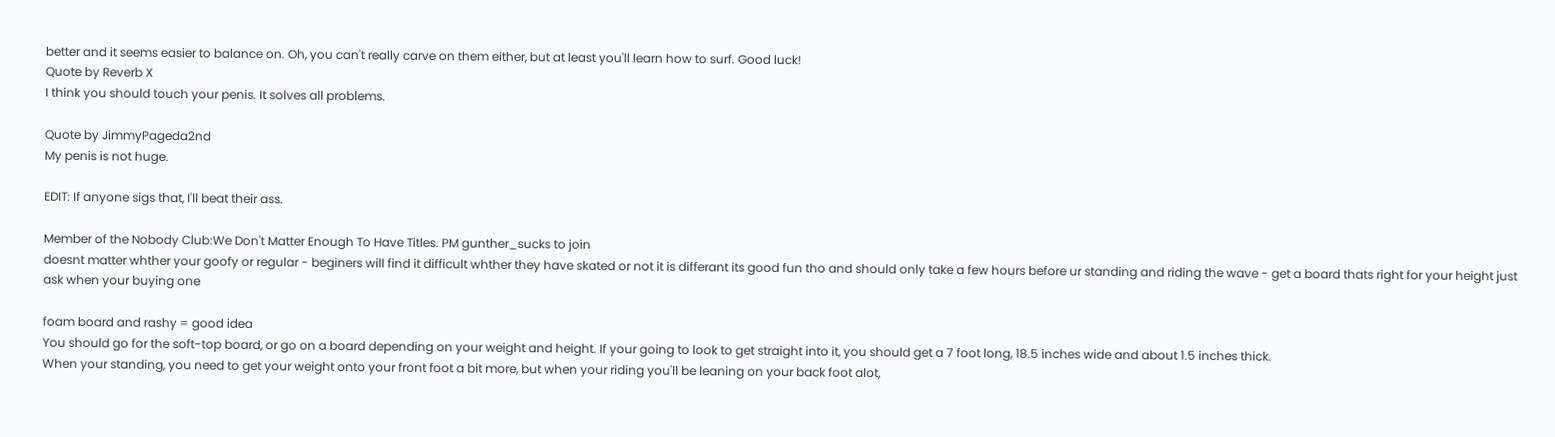better and it seems easier to balance on. Oh, you can't really carve on them either, but at least you'll learn how to surf. Good luck!
Quote by Reverb X
I think you should touch your penis. It solves all problems.

Quote by JimmyPageda2nd
My penis is not huge.

EDIT: If anyone sigs that, I'll beat their ass.

Member of the Nobody Club:We Don't Matter Enough To Have Titles. PM gunther_sucks to join
doesnt matter whther your goofy or regular - beginers will find it difficult whther they have skated or not it is differant its good fun tho and should only take a few hours before ur standing and riding the wave - get a board thats right for your height just ask when your buying one

foam board and rashy = good idea
You should go for the soft-top board, or go on a board depending on your weight and height. If your going to look to get straight into it, you should get a 7 foot long, 18.5 inches wide and about 1.5 inches thick.
When your standing, you need to get your weight onto your front foot a bit more, but when your riding you'll be leaning on your back foot alot,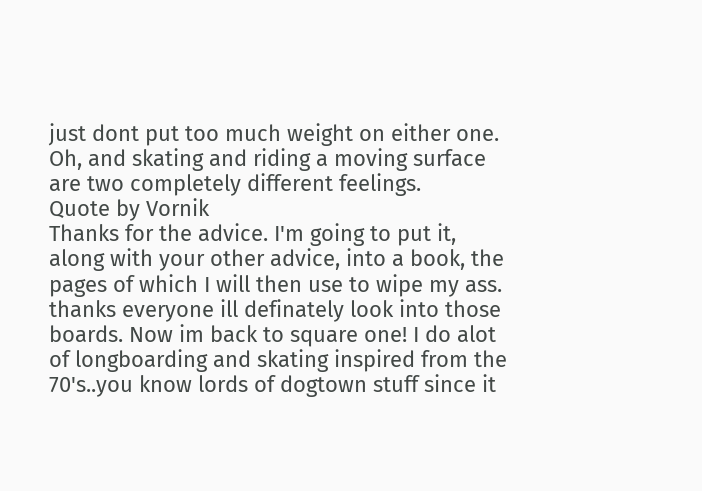just dont put too much weight on either one.
Oh, and skating and riding a moving surface are two completely different feelings.
Quote by Vornik
Thanks for the advice. I'm going to put it, along with your other advice, into a book, the pages of which I will then use to wipe my ass.
thanks everyone ill definately look into those boards. Now im back to square one! I do alot of longboarding and skating inspired from the 70's..you know lords of dogtown stuff since it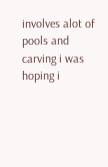involves alot of pools and carving i was hoping i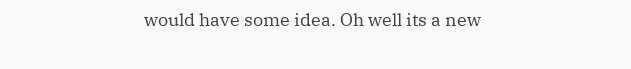would have some idea. Oh well its a new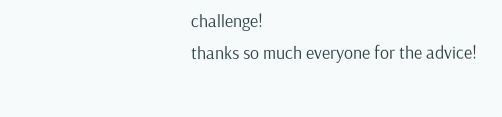challenge!
thanks so much everyone for the advice!